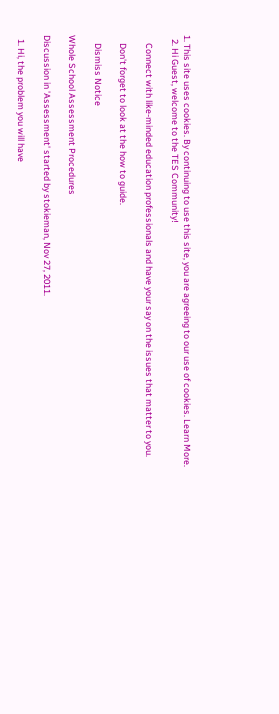1. This site uses cookies. By continuing to use this site, you are agreeing to our use of cookies. Learn More.
  2. Hi Guest, welcome to the TES Community!

    Connect with like-minded education professionals and have your say on the issues that matter to you.

    Don't forget to look at the how to guide.

    Dismiss Notice

Whole School Assessment Procedures

Discussion in 'Assessment' started by stokieman, Nov 27, 2011.

  1. Hi, the problem you will have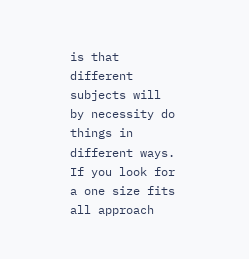is that different subjects will by necessity do things in different ways. If you look for a one size fits all approach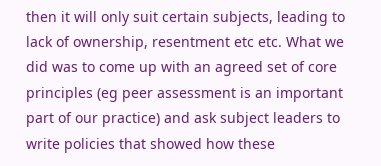then it will only suit certain subjects, leading to lack of ownership, resentment etc etc. What we did was to come up with an agreed set of core principles (eg peer assessment is an important part of our practice) and ask subject leaders to write policies that showed how these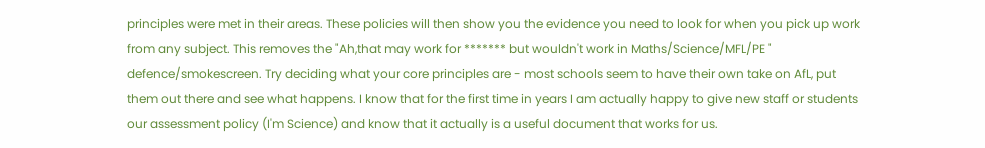principles were met in their areas. These policies will then show you the evidence you need to look for when you pick up work from any subject. This removes the "Ah,that may work for ******* but wouldn't work in Maths/Science/MFL/PE " defence/smokescreen. Try deciding what your core principles are - most schools seem to have their own take on AfL, put them out there and see what happens. I know that for the first time in years I am actually happy to give new staff or students our assessment policy (I'm Science) and know that it actually is a useful document that works for us.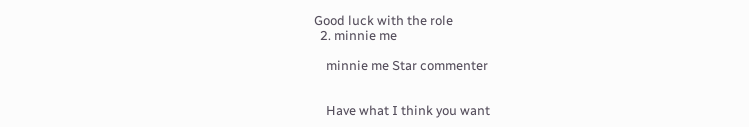Good luck with the role
  2. minnie me

    minnie me Star commenter


    Have what I think you want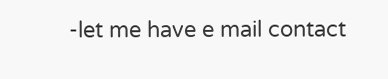-let me have e mail contact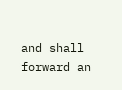and shall forward an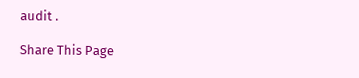audit .

Share This Page